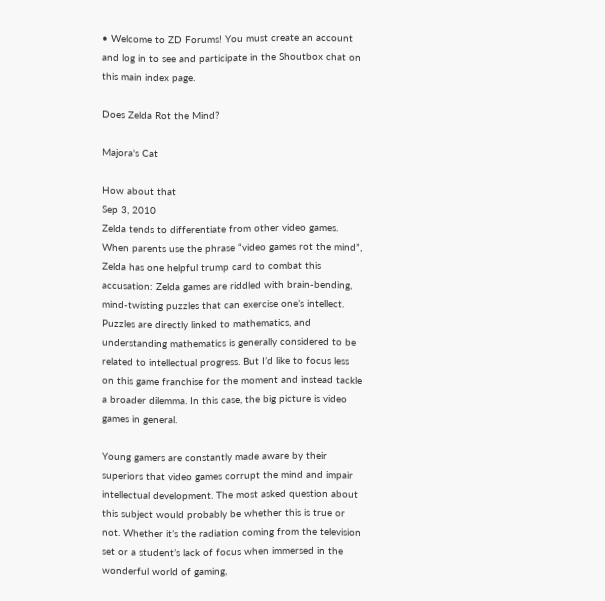• Welcome to ZD Forums! You must create an account and log in to see and participate in the Shoutbox chat on this main index page.

Does Zelda Rot the Mind?

Majora's Cat

How about that
Sep 3, 2010
Zelda tends to differentiate from other video games. When parents use the phrase “video games rot the mind”, Zelda has one helpful trump card to combat this accusation: Zelda games are riddled with brain-bending, mind-twisting puzzles that can exercise one’s intellect. Puzzles are directly linked to mathematics, and understanding mathematics is generally considered to be related to intellectual progress. But I’d like to focus less on this game franchise for the moment and instead tackle a broader dilemma. In this case, the big picture is video games in general.

Young gamers are constantly made aware by their superiors that video games corrupt the mind and impair intellectual development. The most asked question about this subject would probably be whether this is true or not. Whether it’s the radiation coming from the television set or a student’s lack of focus when immersed in the wonderful world of gaming,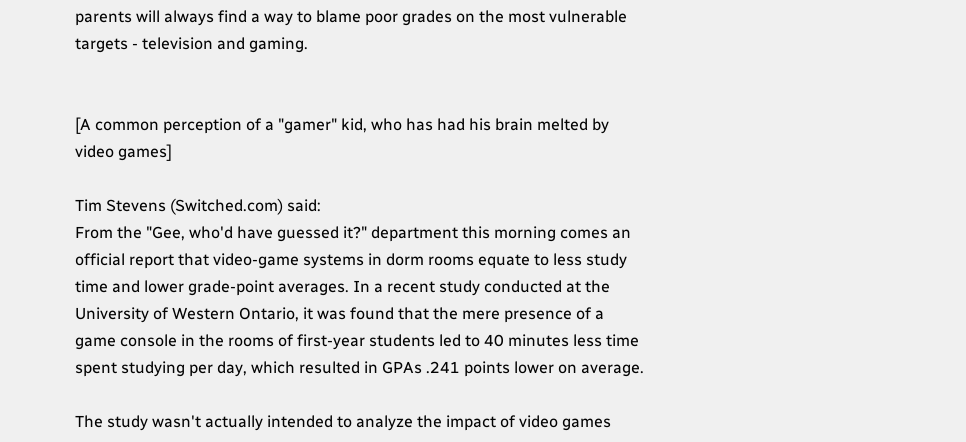parents will always find a way to blame poor grades on the most vulnerable targets - television and gaming.


[A common perception of a "gamer" kid, who has had his brain melted by video games]

Tim Stevens (Switched.com) said:
From the "Gee, who'd have guessed it?" department this morning comes an official report that video-game systems in dorm rooms equate to less study time and lower grade-point averages. In a recent study conducted at the University of Western Ontario, it was found that the mere presence of a game console in the rooms of first-year students led to 40 minutes less time spent studying per day, which resulted in GPAs .241 points lower on average.

The study wasn't actually intended to analyze the impact of video games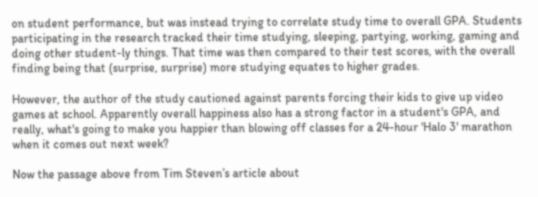on student performance, but was instead trying to correlate study time to overall GPA. Students participating in the research tracked their time studying, sleeping, partying, working, gaming and doing other student-ly things. That time was then compared to their test scores, with the overall finding being that (surprise, surprise) more studying equates to higher grades.

However, the author of the study cautioned against parents forcing their kids to give up video games at school. Apparently overall happiness also has a strong factor in a student's GPA, and really, what's going to make you happier than blowing off classes for a 24-hour 'Halo 3' marathon when it comes out next week?

Now the passage above from Tim Steven’s article about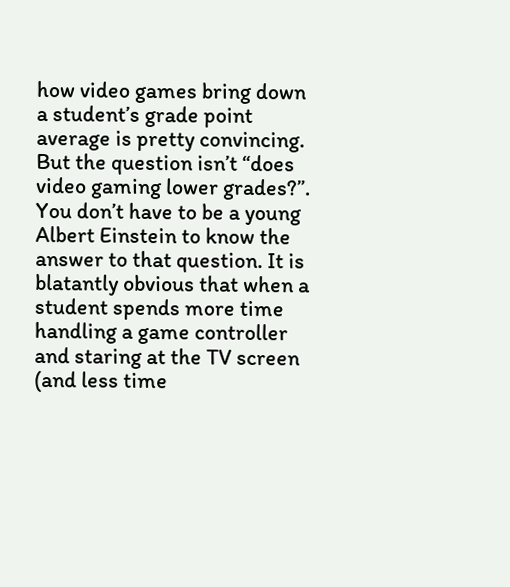how video games bring down a student’s grade point average is pretty convincing. But the question isn’t “does video gaming lower grades?”. You don’t have to be a young Albert Einstein to know the answer to that question. It is blatantly obvious that when a student spends more time handling a game controller and staring at the TV screen (and less time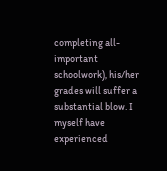completing all-important schoolwork), his/her grades will suffer a substantial blow. I myself have experienced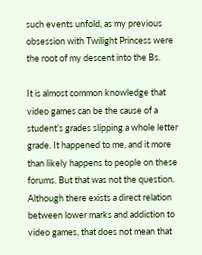such events unfold, as my previous obsession with Twilight Princess were the root of my descent into the Bs.

It is almost common knowledge that video games can be the cause of a student’s grades slipping a whole letter grade. It happened to me, and it more than likely happens to people on these forums. But that was not the question. Although there exists a direct relation between lower marks and addiction to video games, that does not mean that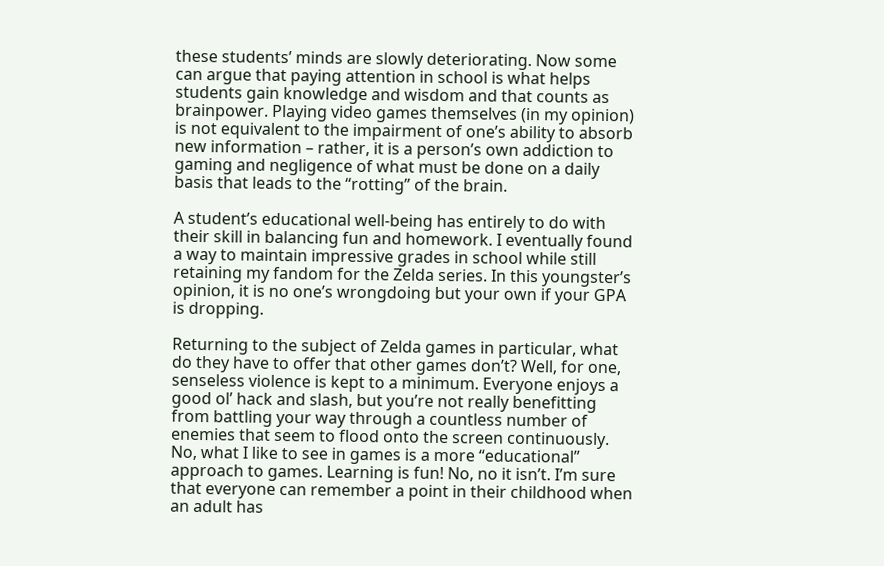these students’ minds are slowly deteriorating. Now some can argue that paying attention in school is what helps students gain knowledge and wisdom and that counts as brainpower. Playing video games themselves (in my opinion) is not equivalent to the impairment of one’s ability to absorb new information – rather, it is a person’s own addiction to gaming and negligence of what must be done on a daily basis that leads to the “rotting” of the brain.

A student’s educational well-being has entirely to do with their skill in balancing fun and homework. I eventually found a way to maintain impressive grades in school while still retaining my fandom for the Zelda series. In this youngster’s opinion, it is no one’s wrongdoing but your own if your GPA is dropping.

Returning to the subject of Zelda games in particular, what do they have to offer that other games don’t? Well, for one, senseless violence is kept to a minimum. Everyone enjoys a good ol’ hack and slash, but you’re not really benefitting from battling your way through a countless number of enemies that seem to flood onto the screen continuously. No, what I like to see in games is a more “educational” approach to games. Learning is fun! No, no it isn’t. I’m sure that everyone can remember a point in their childhood when an adult has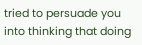tried to persuade you into thinking that doing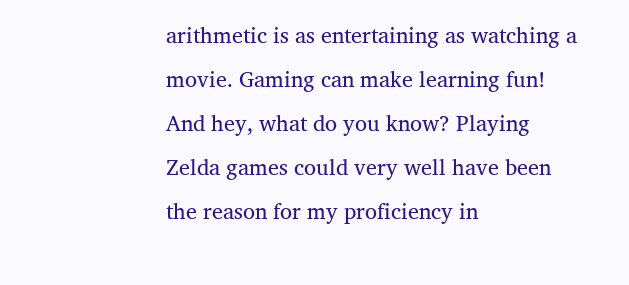arithmetic is as entertaining as watching a movie. Gaming can make learning fun! And hey, what do you know? Playing Zelda games could very well have been the reason for my proficiency in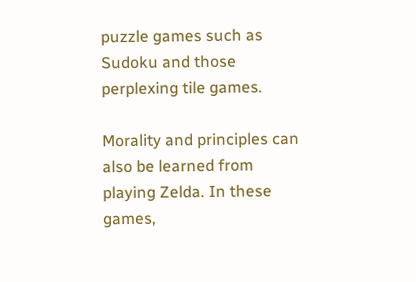puzzle games such as Sudoku and those perplexing tile games.

Morality and principles can also be learned from playing Zelda. In these games,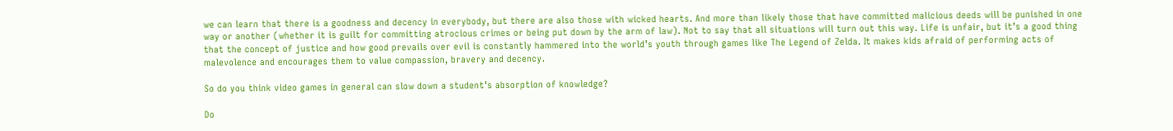we can learn that there is a goodness and decency in everybody, but there are also those with wicked hearts. And more than likely those that have committed malicious deeds will be punished in one way or another (whether it is guilt for committing atrocious crimes or being put down by the arm of law). Not to say that all situations will turn out this way. Life is unfair, but it’s a good thing that the concept of justice and how good prevails over evil is constantly hammered into the world’s youth through games like The Legend of Zelda. It makes kids afraid of performing acts of malevolence and encourages them to value compassion, bravery and decency.

So do you think video games in general can slow down a student’s absorption of knowledge?

Do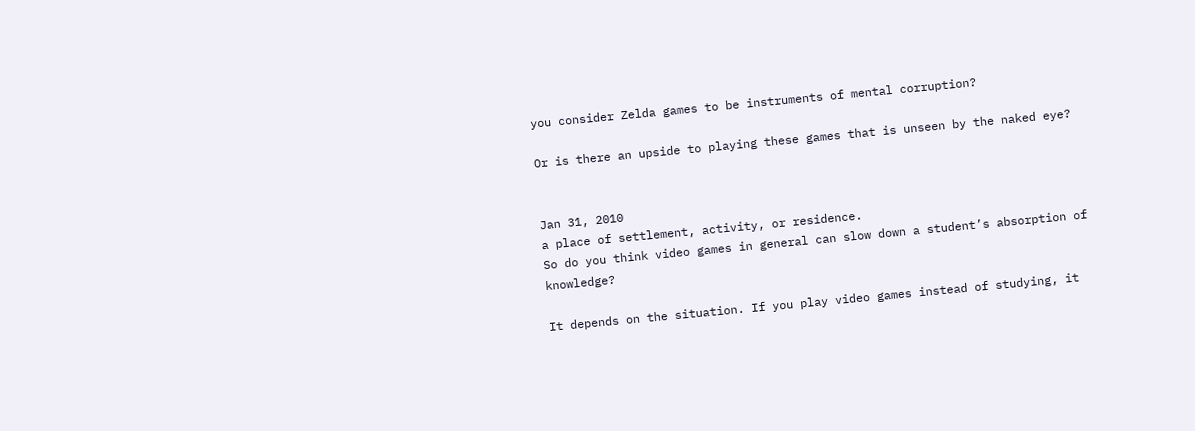you consider Zelda games to be instruments of mental corruption?

Or is there an upside to playing these games that is unseen by the naked eye?


Jan 31, 2010
a place of settlement, activity, or residence.
So do you think video games in general can slow down a student’s absorption of knowledge?

It depends on the situation. If you play video games instead of studying, it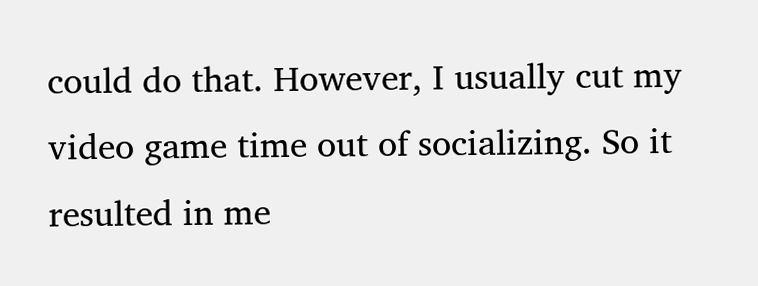could do that. However, I usually cut my video game time out of socializing. So it resulted in me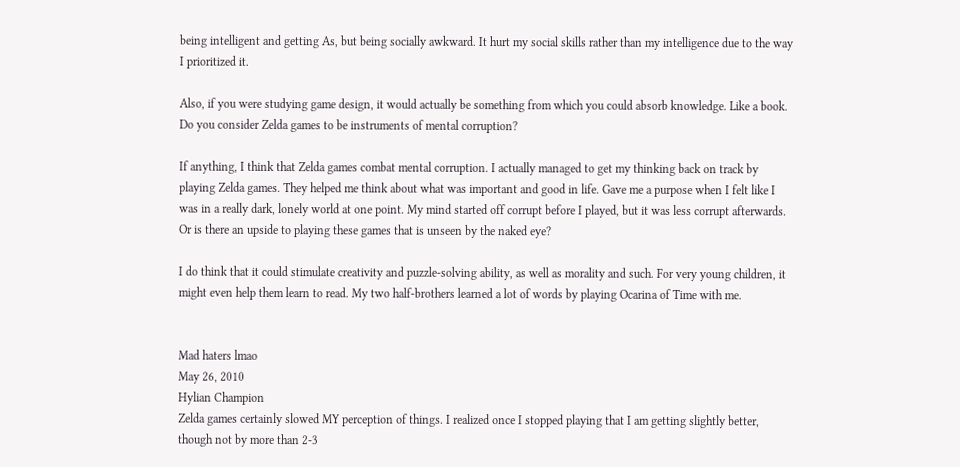being intelligent and getting As, but being socially awkward. It hurt my social skills rather than my intelligence due to the way I prioritized it.

Also, if you were studying game design, it would actually be something from which you could absorb knowledge. Like a book.
Do you consider Zelda games to be instruments of mental corruption?

If anything, I think that Zelda games combat mental corruption. I actually managed to get my thinking back on track by playing Zelda games. They helped me think about what was important and good in life. Gave me a purpose when I felt like I was in a really dark, lonely world at one point. My mind started off corrupt before I played, but it was less corrupt afterwards.
Or is there an upside to playing these games that is unseen by the naked eye?

I do think that it could stimulate creativity and puzzle-solving ability, as well as morality and such. For very young children, it might even help them learn to read. My two half-brothers learned a lot of words by playing Ocarina of Time with me.


Mad haters lmao
May 26, 2010
Hylian Champion
Zelda games certainly slowed MY perception of things. I realized once I stopped playing that I am getting slightly better, though not by more than 2-3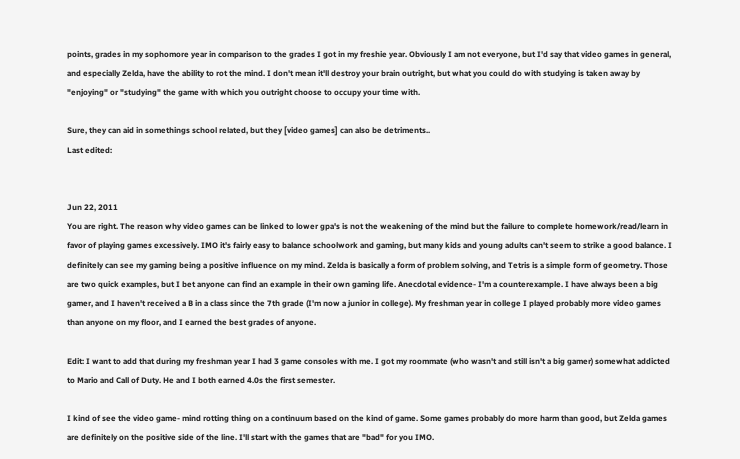points, grades in my sophomore year in comparison to the grades I got in my freshie year. Obviously I am not everyone, but I'd say that video games in general, and especially Zelda, have the ability to rot the mind. I don't mean it'll destroy your brain outright, but what you could do with studying is taken away by "enjoying" or "studying" the game with which you outright choose to occupy your time with.

Sure, they can aid in somethings school related, but they [video games] can also be detriments..
Last edited:


Jun 22, 2011
You are right. The reason why video games can be linked to lower gpa's is not the weakening of the mind but the failure to complete homework/read/learn in favor of playing games excessively. IMO it's fairly easy to balance schoolwork and gaming, but many kids and young adults can't seem to strike a good balance. I definitely can see my gaming being a positive influence on my mind. Zelda is basically a form of problem solving, and Tetris is a simple form of geometry. Those are two quick examples, but I bet anyone can find an example in their own gaming life. Anecdotal evidence- I'm a counterexample. I have always been a big gamer, and I haven't received a B in a class since the 7th grade (I'm now a junior in college). My freshman year in college I played probably more video games than anyone on my floor, and I earned the best grades of anyone.

Edit: I want to add that during my freshman year I had 3 game consoles with me. I got my roommate (who wasn't and still isn't a big gamer) somewhat addicted to Mario and Call of Duty. He and I both earned 4.0s the first semester.

I kind of see the video game- mind rotting thing on a continuum based on the kind of game. Some games probably do more harm than good, but Zelda games are definitely on the positive side of the line. I'll start with the games that are "bad" for you IMO.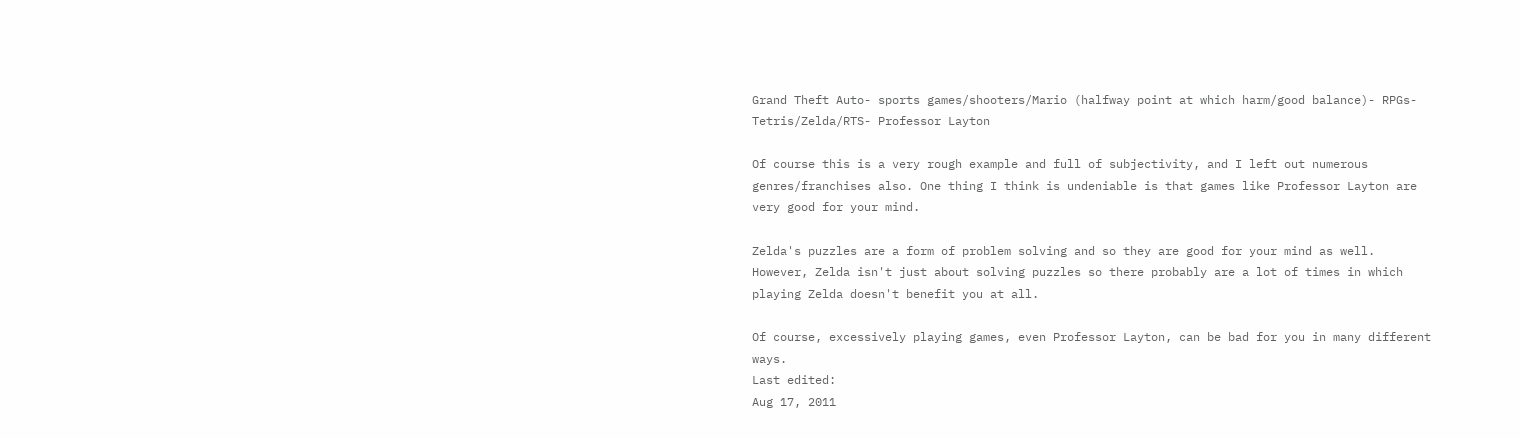Grand Theft Auto- sports games/shooters/Mario (halfway point at which harm/good balance)- RPGs- Tetris/Zelda/RTS- Professor Layton

Of course this is a very rough example and full of subjectivity, and I left out numerous genres/franchises also. One thing I think is undeniable is that games like Professor Layton are very good for your mind.

Zelda's puzzles are a form of problem solving and so they are good for your mind as well. However, Zelda isn't just about solving puzzles so there probably are a lot of times in which playing Zelda doesn't benefit you at all.

Of course, excessively playing games, even Professor Layton, can be bad for you in many different ways.
Last edited:
Aug 17, 2011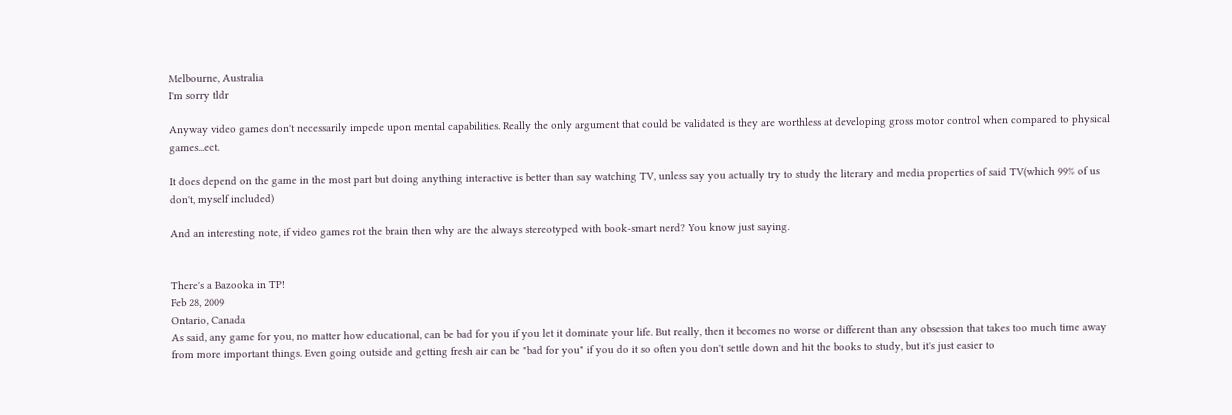Melbourne, Australia
I'm sorry tldr

Anyway video games don't necessarily impede upon mental capabilities. Really the only argument that could be validated is they are worthless at developing gross motor control when compared to physical games...ect.

It does depend on the game in the most part but doing anything interactive is better than say watching TV, unless say you actually try to study the literary and media properties of said TV(which 99% of us don't, myself included)

And an interesting note, if video games rot the brain then why are the always stereotyped with book-smart nerd? You know just saying.


There's a Bazooka in TP!
Feb 28, 2009
Ontario, Canada
As said, any game for you, no matter how educational, can be bad for you if you let it dominate your life. But really, then it becomes no worse or different than any obsession that takes too much time away from more important things. Even going outside and getting fresh air can be "bad for you" if you do it so often you don't settle down and hit the books to study, but it's just easier to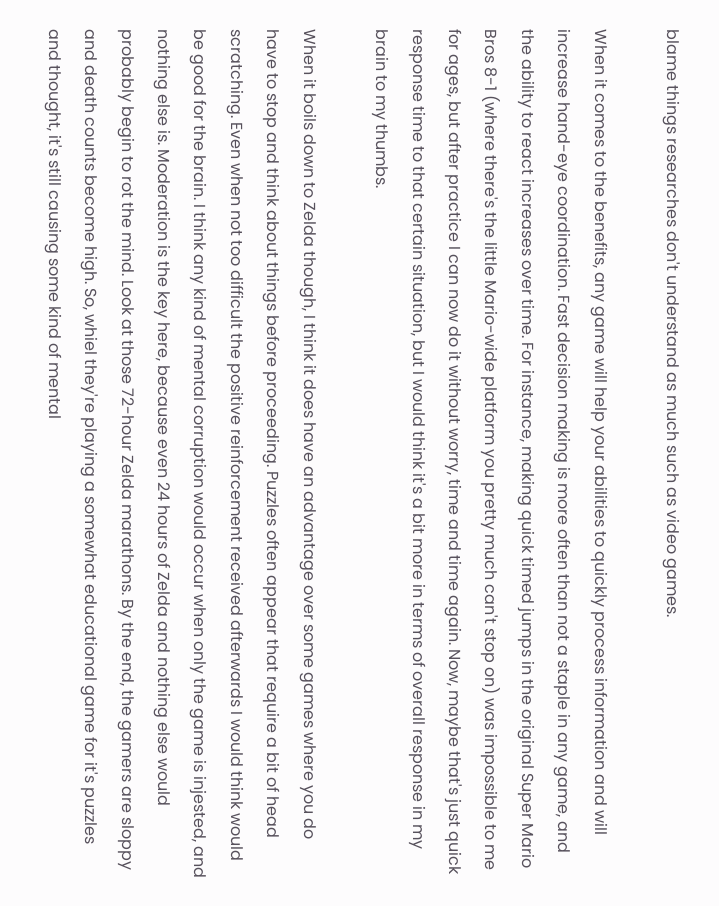blame things researches don't understand as much such as video games.

When it comes to the benefits, any game will help your abilities to quickly process information and will increase hand-eye coordination. Fast decision making is more often than not a staple in any game, and the ability to react increases over time. For instance, making quick timed jumps in the original Super Mario Bros 8-1 (where there's the little Mario-wide platform you pretty much can't stop on) was impossible to me for ages, but after practice I can now do it without worry, time and time again. Now, maybe that's just quick response time to that certain situation, but I would think it's a bit more in terms of overall response in my brain to my thumbs.

When it boils down to Zelda though, I think it does have an advantage over some games where you do have to stop and think about things before proceeding. Puzzles often appear that require a bit of head scratching. Even when not too difficult the positive reinforcement received afterwards I would think would be good for the brain. I think any kind of mental corruption would occur when only the game is injested, and nothing else is. Moderation is the key here, because even 24 hours of Zelda and nothing else would probably begin to rot the mind. Look at those 72-hour Zelda marathons. By the end, the gamers are sloppy and death counts become high. So, whiel they're playing a somewhat educational game for it's puzzles and thought, it's still causing some kind of mental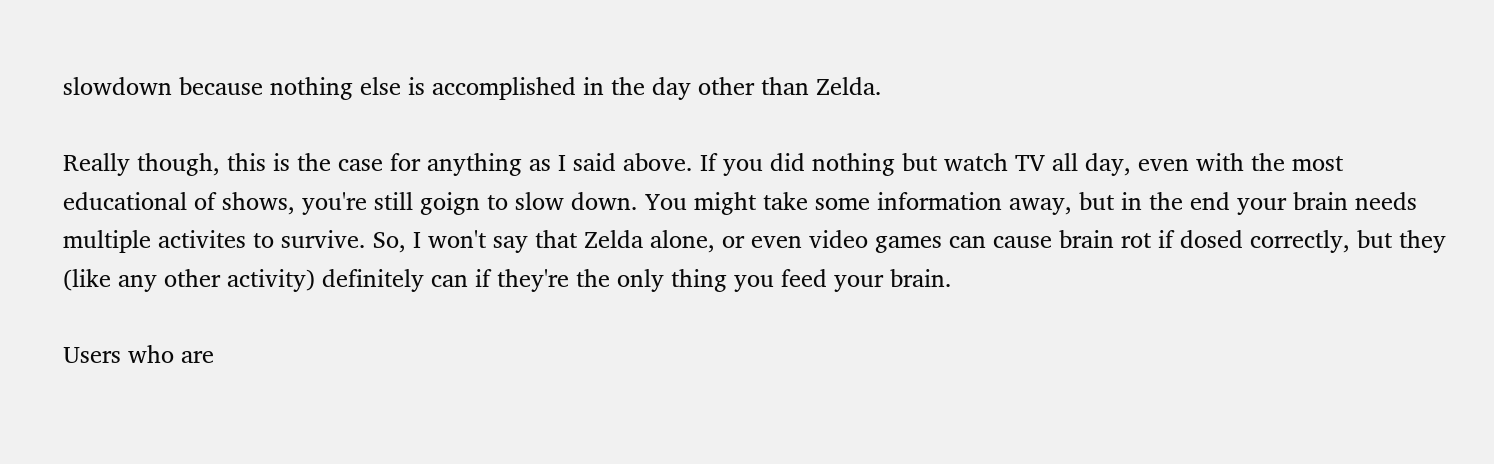slowdown because nothing else is accomplished in the day other than Zelda.

Really though, this is the case for anything as I said above. If you did nothing but watch TV all day, even with the most educational of shows, you're still goign to slow down. You might take some information away, but in the end your brain needs multiple activites to survive. So, I won't say that Zelda alone, or even video games can cause brain rot if dosed correctly, but they (like any other activity) definitely can if they're the only thing you feed your brain.

Users who are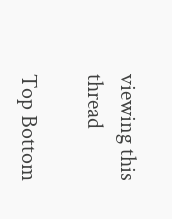viewing this thread

Top Bottom